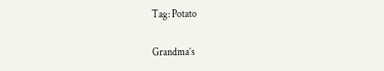Tag: Potato

Grandma’s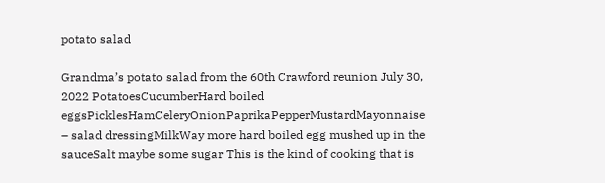potato salad

Grandma’s potato salad from the 60th Crawford reunion July 30, 2022 PotatoesCucumberHard boiled eggsPicklesHamCeleryOnionPaprikaPepperMustardMayonnaise – salad dressingMilkWay more hard boiled egg mushed up in the sauceSalt maybe some sugar This is the kind of cooking that is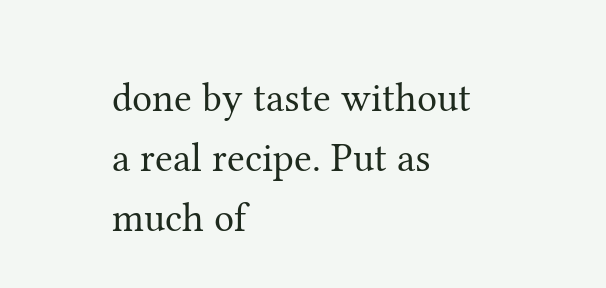done by taste without a real recipe. Put as much of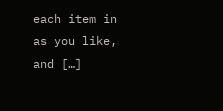each item in as you like, and […]